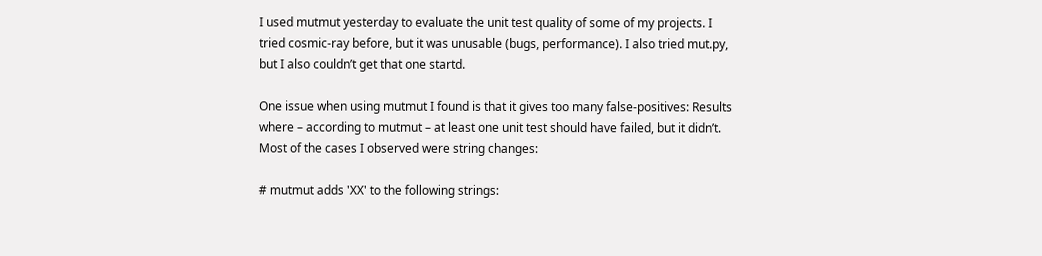I used mutmut yesterday to evaluate the unit test quality of some of my projects. I tried cosmic-ray before, but it was unusable (bugs, performance). I also tried mut.py, but I also couldn’t get that one startd.

One issue when using mutmut I found is that it gives too many false-positives: Results where – according to mutmut – at least one unit test should have failed, but it didn’t. Most of the cases I observed were string changes:

# mutmut adds 'XX' to the following strings: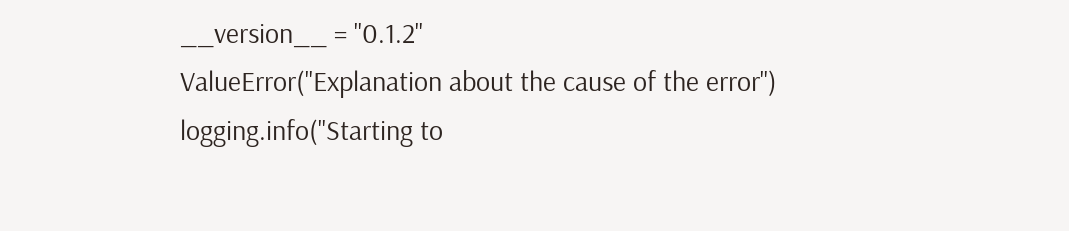__version__ = "0.1.2"
ValueError("Explanation about the cause of the error")
logging.info("Starting to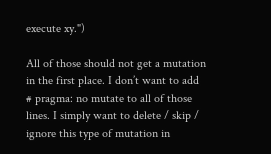execute xy.")

All of those should not get a mutation in the first place. I don’t want to add # pragma: no mutate to all of those lines. I simply want to delete / skip / ignore this type of mutation in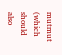mutmut (which should also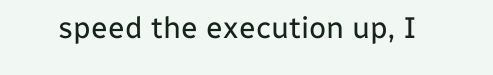speed the execution up, I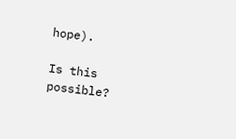hope).

Is this possible?